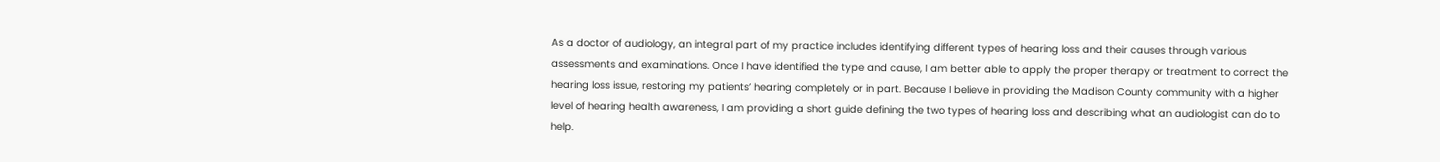As a doctor of audiology, an integral part of my practice includes identifying different types of hearing loss and their causes through various assessments and examinations. Once I have identified the type and cause, I am better able to apply the proper therapy or treatment to correct the hearing loss issue, restoring my patients’ hearing completely or in part. Because I believe in providing the Madison County community with a higher level of hearing health awareness, I am providing a short guide defining the two types of hearing loss and describing what an audiologist can do to help.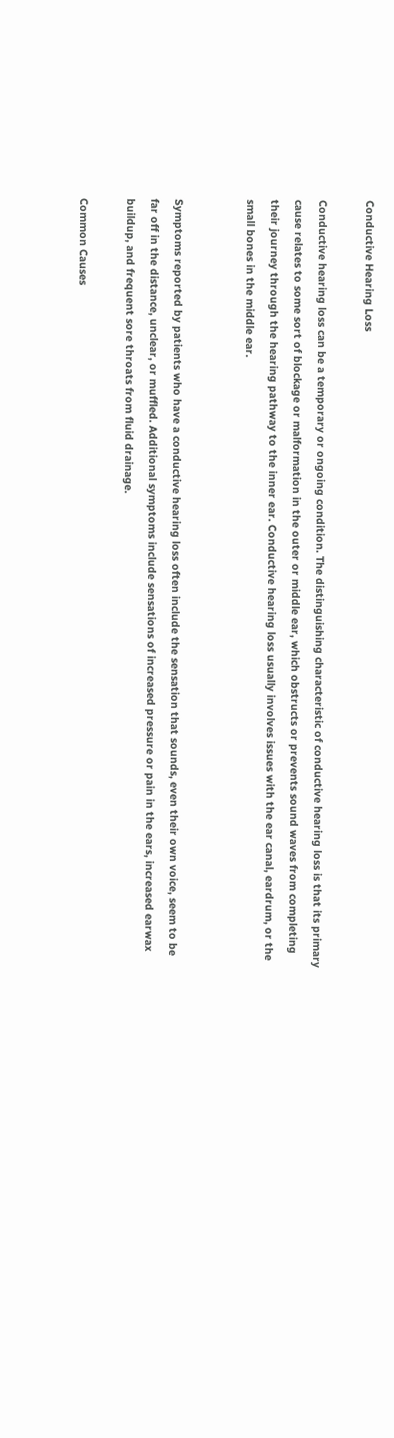Conductive Hearing Loss

Conductive hearing loss can be a temporary or ongoing condition. The distinguishing characteristic of conductive hearing loss is that its primary cause relates to some sort of blockage or malformation in the outer or middle ear, which obstructs or prevents sound waves from completing their journey through the hearing pathway to the inner ear. Conductive hearing loss usually involves issues with the ear canal, eardrum, or the small bones in the middle ear.


Symptoms reported by patients who have a conductive hearing loss often include the sensation that sounds, even their own voice, seem to be far off in the distance, unclear, or muffled. Additional symptoms include sensations of increased pressure or pain in the ears, increased earwax buildup, and frequent sore throats from fluid drainage.

Common Causes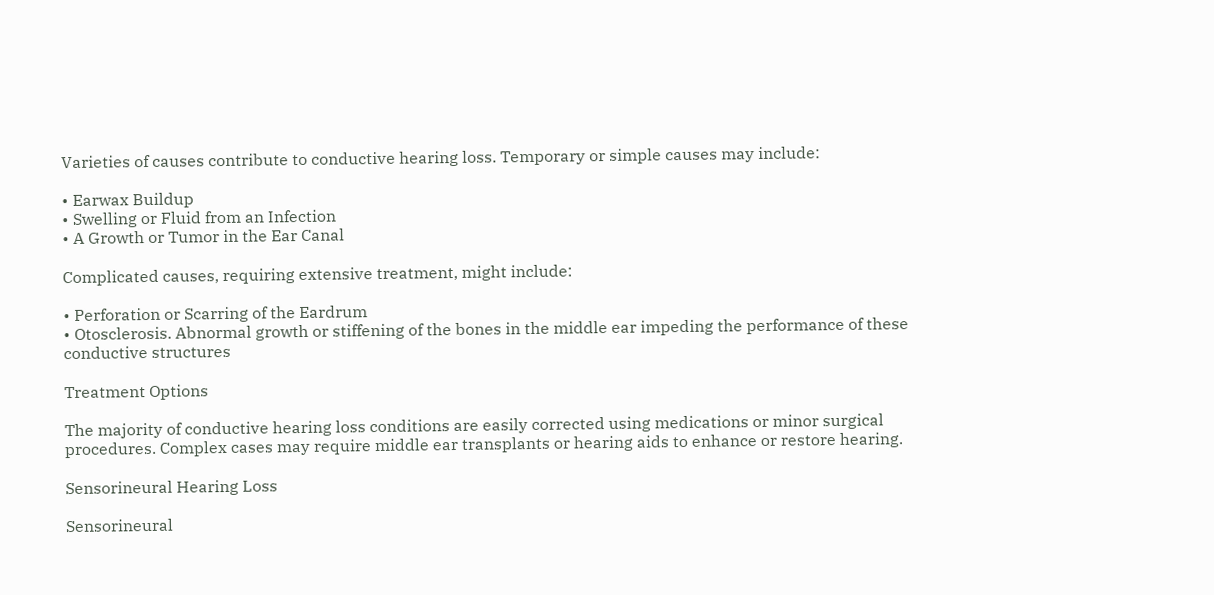Varieties of causes contribute to conductive hearing loss. Temporary or simple causes may include:

• Earwax Buildup
• Swelling or Fluid from an Infection
• A Growth or Tumor in the Ear Canal

Complicated causes, requiring extensive treatment, might include:

• Perforation or Scarring of the Eardrum
• Otosclerosis. Abnormal growth or stiffening of the bones in the middle ear impeding the performance of these conductive structures

Treatment Options

The majority of conductive hearing loss conditions are easily corrected using medications or minor surgical procedures. Complex cases may require middle ear transplants or hearing aids to enhance or restore hearing.

Sensorineural Hearing Loss

Sensorineural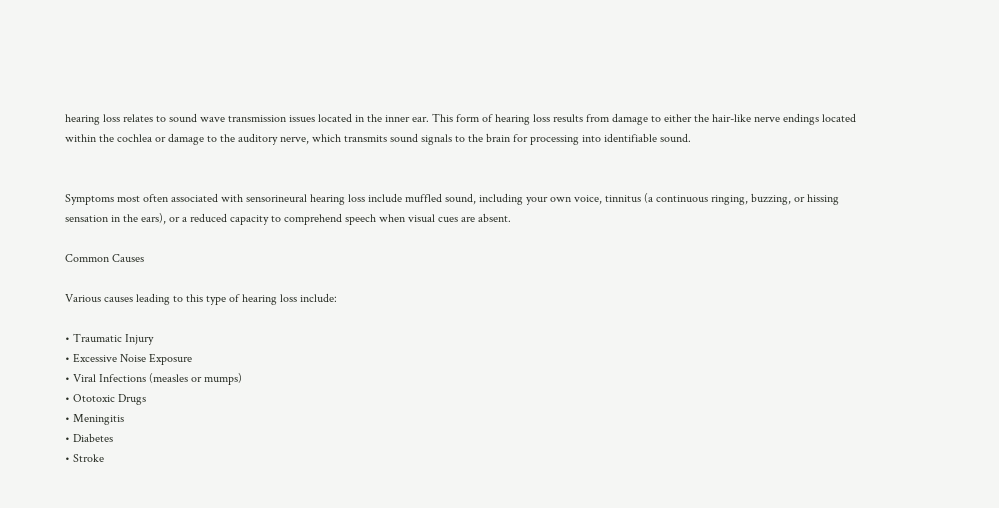hearing loss relates to sound wave transmission issues located in the inner ear. This form of hearing loss results from damage to either the hair-like nerve endings located within the cochlea or damage to the auditory nerve, which transmits sound signals to the brain for processing into identifiable sound.


Symptoms most often associated with sensorineural hearing loss include muffled sound, including your own voice, tinnitus (a continuous ringing, buzzing, or hissing sensation in the ears), or a reduced capacity to comprehend speech when visual cues are absent.

Common Causes

Various causes leading to this type of hearing loss include:

• Traumatic Injury
• Excessive Noise Exposure
• Viral Infections (measles or mumps)
• Ototoxic Drugs
• Meningitis
• Diabetes
• Stroke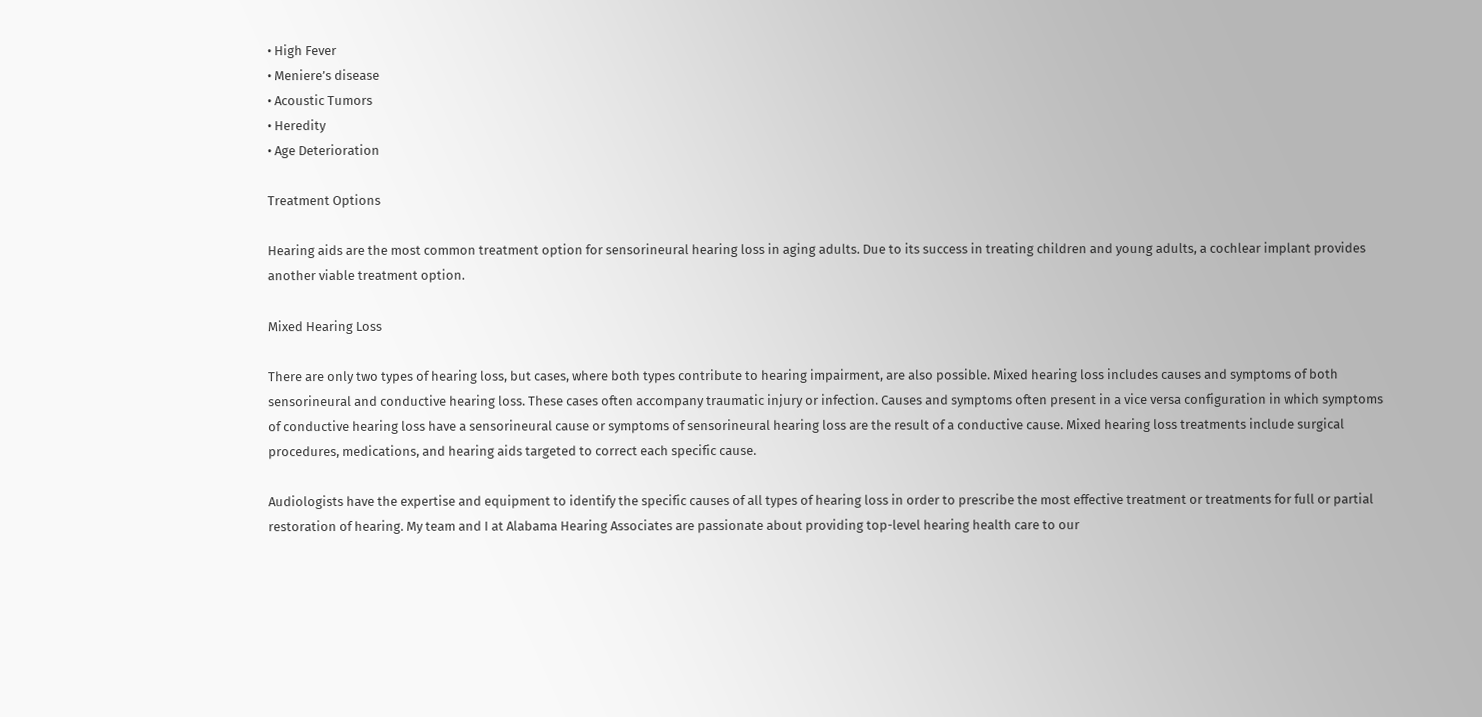• High Fever
• Meniere’s disease
• Acoustic Tumors
• Heredity
• Age Deterioration

Treatment Options

Hearing aids are the most common treatment option for sensorineural hearing loss in aging adults. Due to its success in treating children and young adults, a cochlear implant provides another viable treatment option.

Mixed Hearing Loss

There are only two types of hearing loss, but cases, where both types contribute to hearing impairment, are also possible. Mixed hearing loss includes causes and symptoms of both sensorineural and conductive hearing loss. These cases often accompany traumatic injury or infection. Causes and symptoms often present in a vice versa configuration in which symptoms of conductive hearing loss have a sensorineural cause or symptoms of sensorineural hearing loss are the result of a conductive cause. Mixed hearing loss treatments include surgical procedures, medications, and hearing aids targeted to correct each specific cause.

Audiologists have the expertise and equipment to identify the specific causes of all types of hearing loss in order to prescribe the most effective treatment or treatments for full or partial restoration of hearing. My team and I at Alabama Hearing Associates are passionate about providing top-level hearing health care to our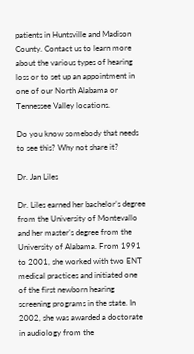patients in Huntsville and Madison County. Contact us to learn more about the various types of hearing loss or to set up an appointment in one of our North Alabama or Tennessee Valley locations.

Do you know somebody that needs to see this? Why not share it?

Dr. Jan Liles

Dr. Liles earned her bachelor’s degree from the University of Montevallo and her master’s degree from the University of Alabama. From 1991 to 2001, she worked with two ENT medical practices and initiated one of the first newborn hearing screening programs in the state. In 2002, she was awarded a doctorate in audiology from the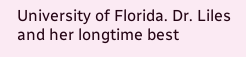University of Florida. Dr. Liles and her longtime best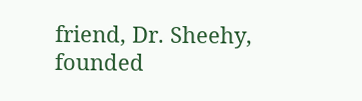friend, Dr. Sheehy, founded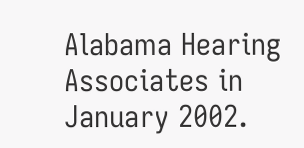Alabama Hearing Associates in January 2002.